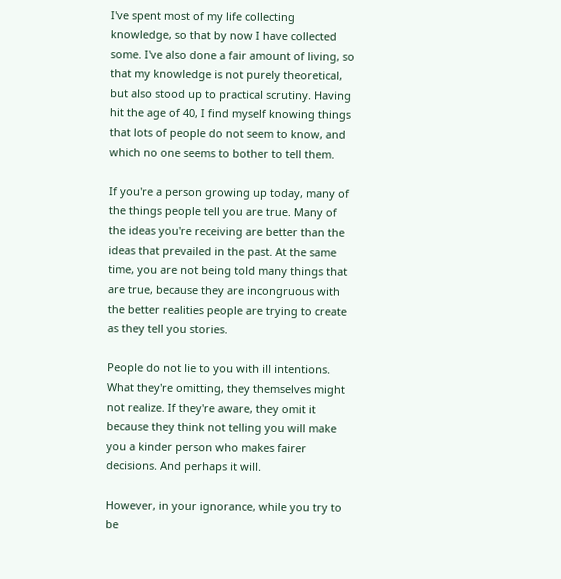I've spent most of my life collecting knowledge, so that by now I have collected some. I've also done a fair amount of living, so that my knowledge is not purely theoretical, but also stood up to practical scrutiny. Having hit the age of 40, I find myself knowing things that lots of people do not seem to know, and which no one seems to bother to tell them.

If you're a person growing up today, many of the things people tell you are true. Many of the ideas you're receiving are better than the ideas that prevailed in the past. At the same time, you are not being told many things that are true, because they are incongruous with the better realities people are trying to create as they tell you stories.

People do not lie to you with ill intentions. What they're omitting, they themselves might not realize. If they're aware, they omit it because they think not telling you will make you a kinder person who makes fairer decisions. And perhaps it will.

However, in your ignorance, while you try to be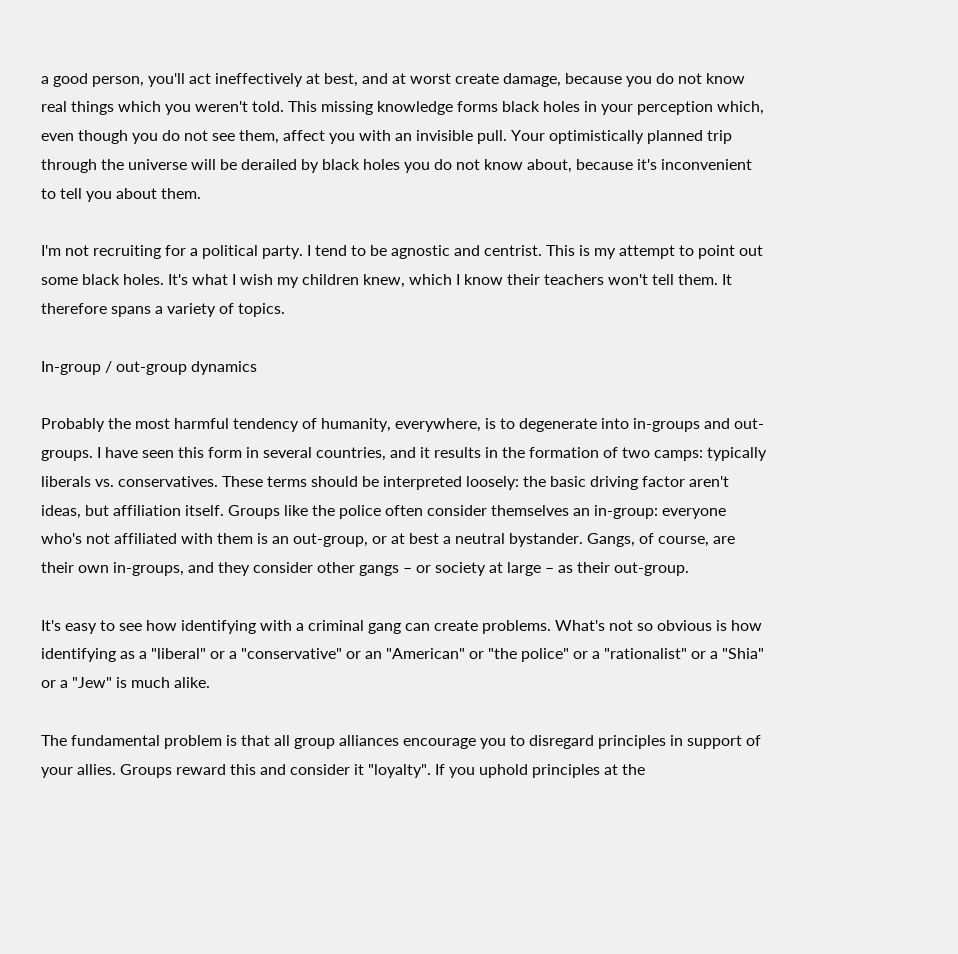a good person, you'll act ineffectively at best, and at worst create damage, because you do not know real things which you weren't told. This missing knowledge forms black holes in your perception which, even though you do not see them, affect you with an invisible pull. Your optimistically planned trip through the universe will be derailed by black holes you do not know about, because it's inconvenient to tell you about them.

I'm not recruiting for a political party. I tend to be agnostic and centrist. This is my attempt to point out some black holes. It's what I wish my children knew, which I know their teachers won't tell them. It therefore spans a variety of topics.

In-group / out-group dynamics

Probably the most harmful tendency of humanity, everywhere, is to degenerate into in-groups and out-groups. I have seen this form in several countries, and it results in the formation of two camps: typically liberals vs. conservatives. These terms should be interpreted loosely: the basic driving factor aren't ideas, but affiliation itself. Groups like the police often consider themselves an in-group: everyone who's not affiliated with them is an out-group, or at best a neutral bystander. Gangs, of course, are their own in-groups, and they consider other gangs – or society at large – as their out-group.

It's easy to see how identifying with a criminal gang can create problems. What's not so obvious is how identifying as a "liberal" or a "conservative" or an "American" or "the police" or a "rationalist" or a "Shia" or a "Jew" is much alike.

The fundamental problem is that all group alliances encourage you to disregard principles in support of your allies. Groups reward this and consider it "loyalty". If you uphold principles at the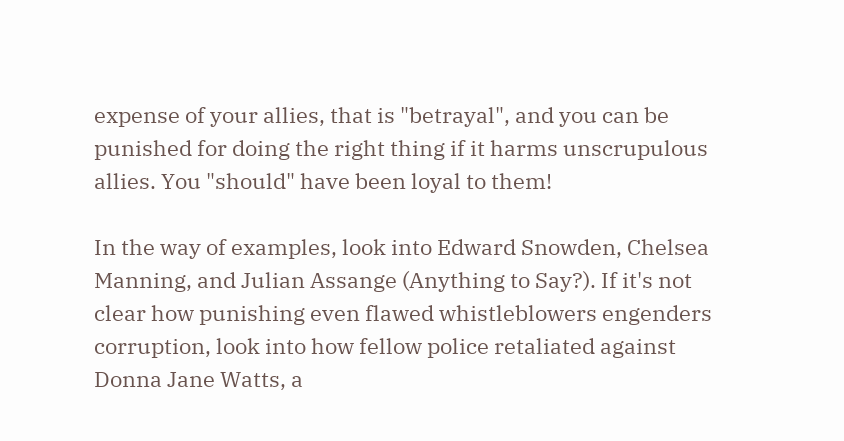expense of your allies, that is "betrayal", and you can be punished for doing the right thing if it harms unscrupulous allies. You "should" have been loyal to them!

In the way of examples, look into Edward Snowden, Chelsea Manning, and Julian Assange (Anything to Say?). If it's not clear how punishing even flawed whistleblowers engenders corruption, look into how fellow police retaliated against Donna Jane Watts, a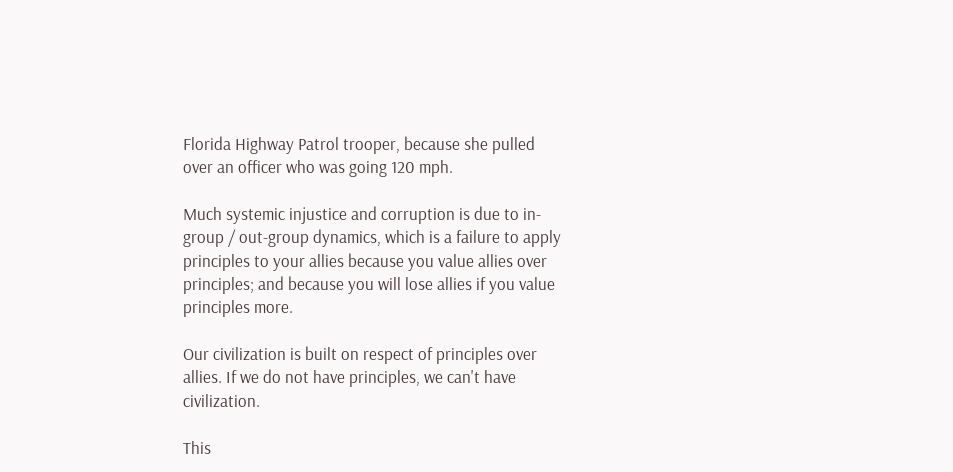Florida Highway Patrol trooper, because she pulled over an officer who was going 120 mph.

Much systemic injustice and corruption is due to in-group / out-group dynamics, which is a failure to apply principles to your allies because you value allies over principles; and because you will lose allies if you value principles more.

Our civilization is built on respect of principles over allies. If we do not have principles, we can't have civilization.

This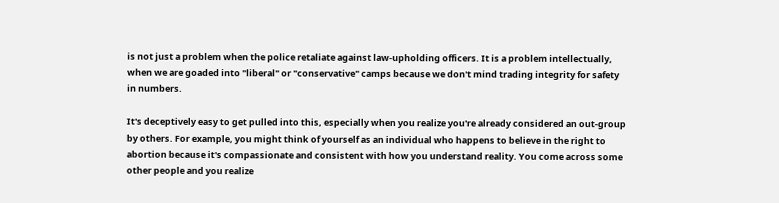is not just a problem when the police retaliate against law-upholding officers. It is a problem intellectually, when we are goaded into "liberal" or "conservative" camps because we don't mind trading integrity for safety in numbers.

It's deceptively easy to get pulled into this, especially when you realize you're already considered an out-group by others. For example, you might think of yourself as an individual who happens to believe in the right to abortion because it's compassionate and consistent with how you understand reality. You come across some other people and you realize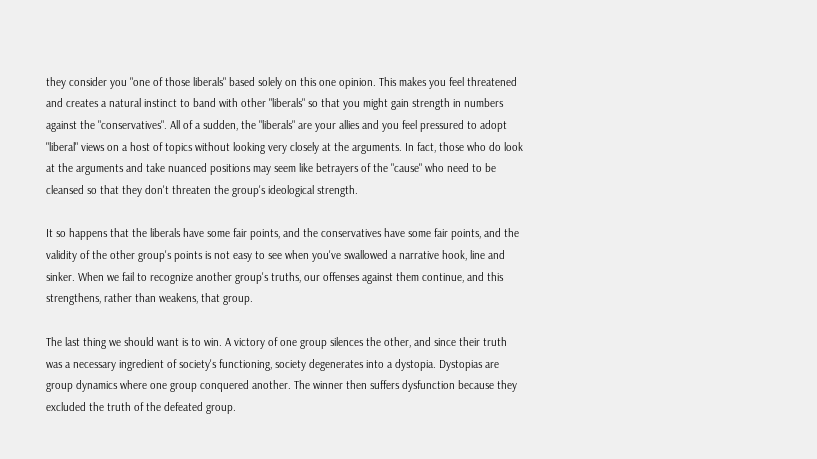they consider you "one of those liberals" based solely on this one opinion. This makes you feel threatened and creates a natural instinct to band with other "liberals" so that you might gain strength in numbers against the "conservatives". All of a sudden, the "liberals" are your allies and you feel pressured to adopt "liberal" views on a host of topics without looking very closely at the arguments. In fact, those who do look at the arguments and take nuanced positions may seem like betrayers of the "cause" who need to be cleansed so that they don't threaten the group's ideological strength.

It so happens that the liberals have some fair points, and the conservatives have some fair points, and the validity of the other group's points is not easy to see when you've swallowed a narrative hook, line and sinker. When we fail to recognize another group's truths, our offenses against them continue, and this strengthens, rather than weakens, that group.

The last thing we should want is to win. A victory of one group silences the other, and since their truth was a necessary ingredient of society's functioning, society degenerates into a dystopia. Dystopias are group dynamics where one group conquered another. The winner then suffers dysfunction because they excluded the truth of the defeated group.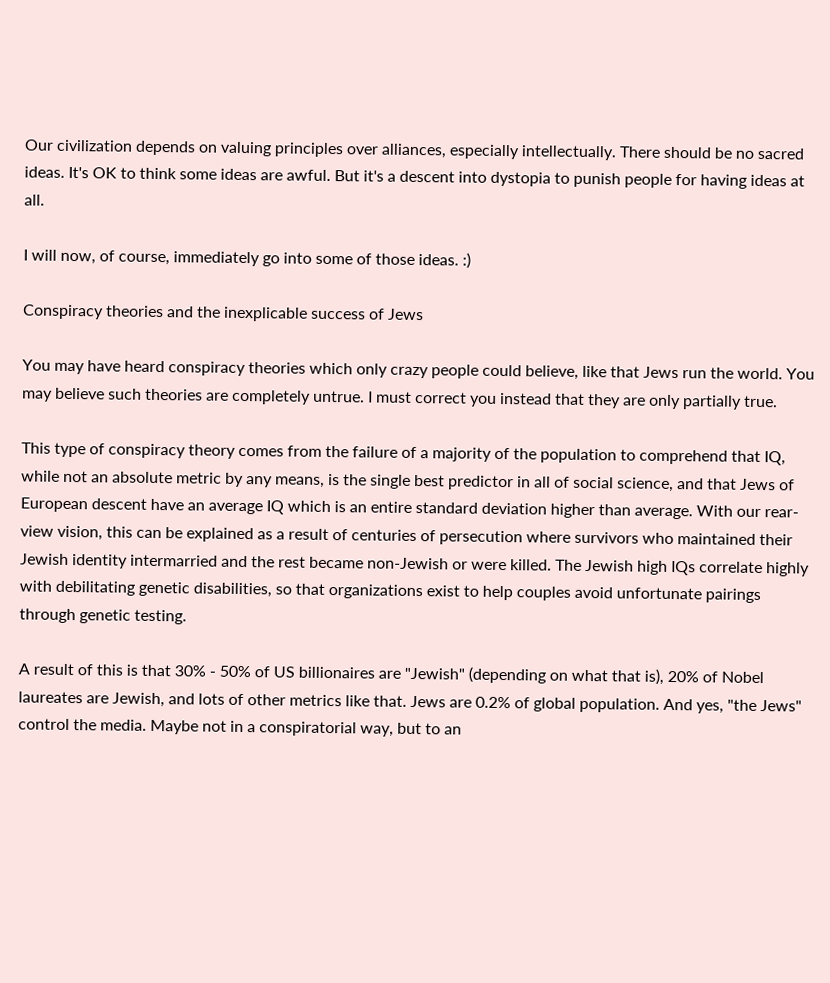Our civilization depends on valuing principles over alliances, especially intellectually. There should be no sacred ideas. It's OK to think some ideas are awful. But it's a descent into dystopia to punish people for having ideas at all.

I will now, of course, immediately go into some of those ideas. :)

Conspiracy theories and the inexplicable success of Jews

You may have heard conspiracy theories which only crazy people could believe, like that Jews run the world. You may believe such theories are completely untrue. I must correct you instead that they are only partially true.

This type of conspiracy theory comes from the failure of a majority of the population to comprehend that IQ, while not an absolute metric by any means, is the single best predictor in all of social science, and that Jews of European descent have an average IQ which is an entire standard deviation higher than average. With our rear-view vision, this can be explained as a result of centuries of persecution where survivors who maintained their Jewish identity intermarried and the rest became non-Jewish or were killed. The Jewish high IQs correlate highly with debilitating genetic disabilities, so that organizations exist to help couples avoid unfortunate pairings through genetic testing.

A result of this is that 30% - 50% of US billionaires are "Jewish" (depending on what that is), 20% of Nobel laureates are Jewish, and lots of other metrics like that. Jews are 0.2% of global population. And yes, "the Jews" control the media. Maybe not in a conspiratorial way, but to an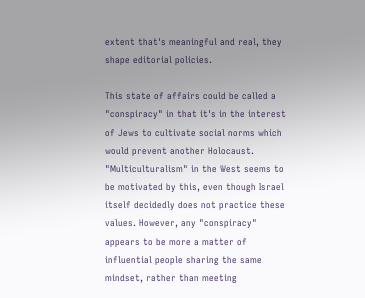extent that's meaningful and real, they shape editorial policies.

This state of affairs could be called a "conspiracy" in that it's in the interest of Jews to cultivate social norms which would prevent another Holocaust. "Multiculturalism" in the West seems to be motivated by this, even though Israel itself decidedly does not practice these values. However, any "conspiracy" appears to be more a matter of influential people sharing the same mindset, rather than meeting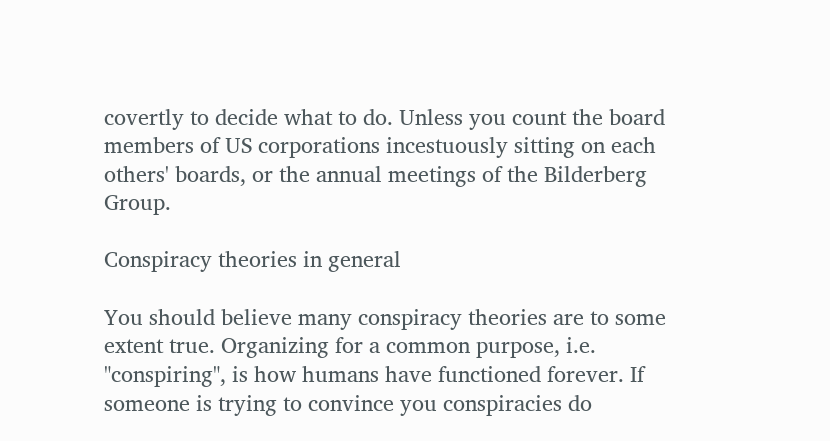covertly to decide what to do. Unless you count the board members of US corporations incestuously sitting on each others' boards, or the annual meetings of the Bilderberg Group.

Conspiracy theories in general

You should believe many conspiracy theories are to some extent true. Organizing for a common purpose, i.e. "conspiring", is how humans have functioned forever. If someone is trying to convince you conspiracies do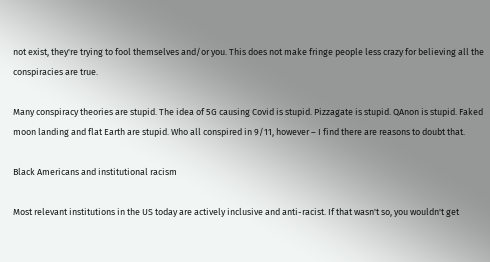not exist, they're trying to fool themselves and/or you. This does not make fringe people less crazy for believing all the conspiracies are true.

Many conspiracy theories are stupid. The idea of 5G causing Covid is stupid. Pizzagate is stupid. QAnon is stupid. Faked moon landing and flat Earth are stupid. Who all conspired in 9/11, however – I find there are reasons to doubt that.

Black Americans and institutional racism

Most relevant institutions in the US today are actively inclusive and anti-racist. If that wasn't so, you wouldn't get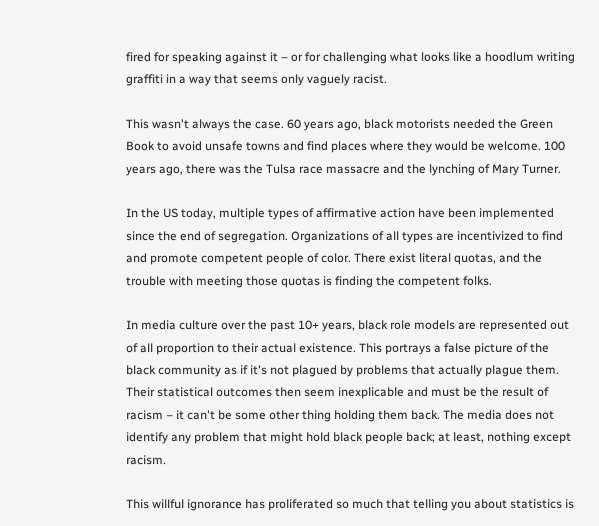fired for speaking against it – or for challenging what looks like a hoodlum writing graffiti in a way that seems only vaguely racist.

This wasn't always the case. 60 years ago, black motorists needed the Green Book to avoid unsafe towns and find places where they would be welcome. 100 years ago, there was the Tulsa race massacre and the lynching of Mary Turner.

In the US today, multiple types of affirmative action have been implemented since the end of segregation. Organizations of all types are incentivized to find and promote competent people of color. There exist literal quotas, and the trouble with meeting those quotas is finding the competent folks.

In media culture over the past 10+ years, black role models are represented out of all proportion to their actual existence. This portrays a false picture of the black community as if it's not plagued by problems that actually plague them. Their statistical outcomes then seem inexplicable and must be the result of racism – it can't be some other thing holding them back. The media does not identify any problem that might hold black people back; at least, nothing except racism.

This willful ignorance has proliferated so much that telling you about statistics is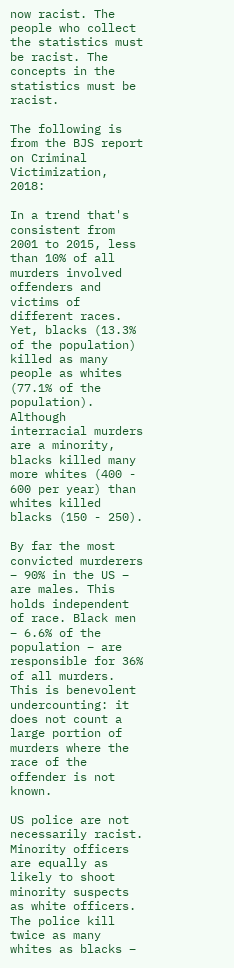now racist. The people who collect the statistics must be racist. The concepts in the statistics must be racist.

The following is from the BJS report on Criminal Victimization, 2018:

In a trend that's consistent from 2001 to 2015, less than 10% of all murders involved offenders and victims of different races. Yet, blacks (13.3% of the population) killed as many people as whites (77.1% of the population). Although interracial murders are a minority, blacks killed many more whites (400 - 600 per year) than whites killed blacks (150 - 250).

By far the most convicted murderers – 90% in the US – are males. This holds independent of race. Black men – 6.6% of the population – are responsible for 36% of all murders. This is benevolent undercounting: it does not count a large portion of murders where the race of the offender is not known.

US police are not necessarily racist. Minority officers are equally as likely to shoot minority suspects as white officers. The police kill twice as many whites as blacks –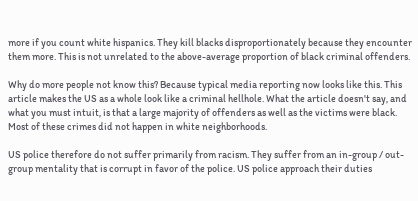more if you count white hispanics. They kill blacks disproportionately because they encounter them more. This is not unrelated to the above-average proportion of black criminal offenders.

Why do more people not know this? Because typical media reporting now looks like this. This article makes the US as a whole look like a criminal hellhole. What the article doesn't say, and what you must intuit, is that a large majority of offenders as well as the victims were black. Most of these crimes did not happen in white neighborhoods.

US police therefore do not suffer primarily from racism. They suffer from an in-group / out-group mentality that is corrupt in favor of the police. US police approach their duties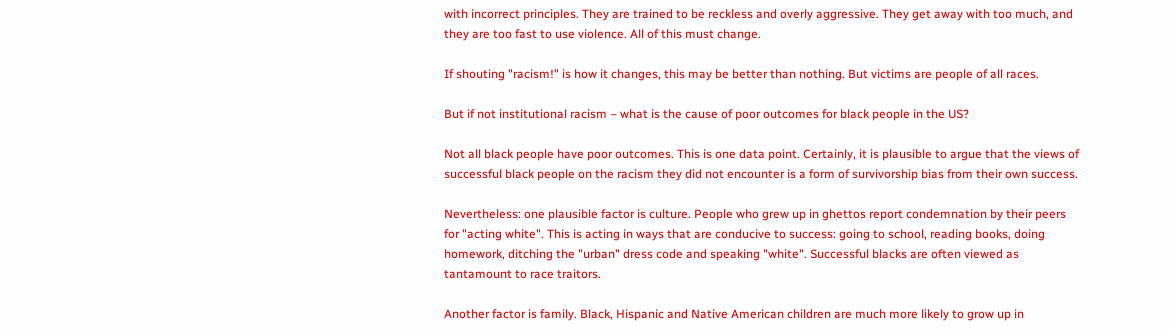with incorrect principles. They are trained to be reckless and overly aggressive. They get away with too much, and they are too fast to use violence. All of this must change.

If shouting "racism!" is how it changes, this may be better than nothing. But victims are people of all races.

But if not institutional racism – what is the cause of poor outcomes for black people in the US?

Not all black people have poor outcomes. This is one data point. Certainly, it is plausible to argue that the views of successful black people on the racism they did not encounter is a form of survivorship bias from their own success.

Nevertheless: one plausible factor is culture. People who grew up in ghettos report condemnation by their peers for "acting white". This is acting in ways that are conducive to success: going to school, reading books, doing homework, ditching the "urban" dress code and speaking "white". Successful blacks are often viewed as tantamount to race traitors.

Another factor is family. Black, Hispanic and Native American children are much more likely to grow up in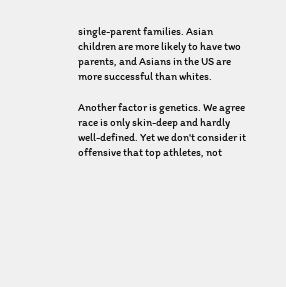single-parent families. Asian children are more likely to have two parents, and Asians in the US are more successful than whites.

Another factor is genetics. We agree race is only skin-deep and hardly well-defined. Yet we don't consider it offensive that top athletes, not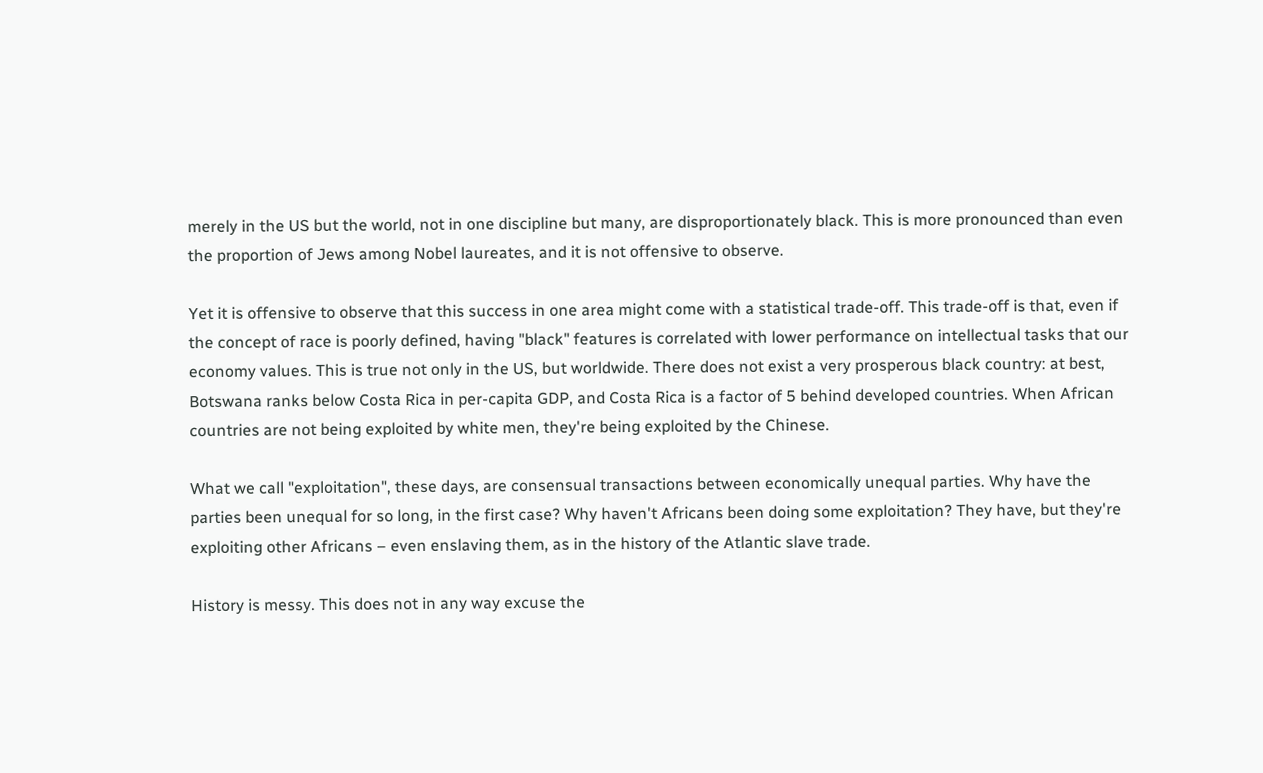merely in the US but the world, not in one discipline but many, are disproportionately black. This is more pronounced than even the proportion of Jews among Nobel laureates, and it is not offensive to observe.

Yet it is offensive to observe that this success in one area might come with a statistical trade-off. This trade-off is that, even if the concept of race is poorly defined, having "black" features is correlated with lower performance on intellectual tasks that our economy values. This is true not only in the US, but worldwide. There does not exist a very prosperous black country: at best, Botswana ranks below Costa Rica in per-capita GDP, and Costa Rica is a factor of 5 behind developed countries. When African countries are not being exploited by white men, they're being exploited by the Chinese.

What we call "exploitation", these days, are consensual transactions between economically unequal parties. Why have the parties been unequal for so long, in the first case? Why haven't Africans been doing some exploitation? They have, but they're exploiting other Africans – even enslaving them, as in the history of the Atlantic slave trade.

History is messy. This does not in any way excuse the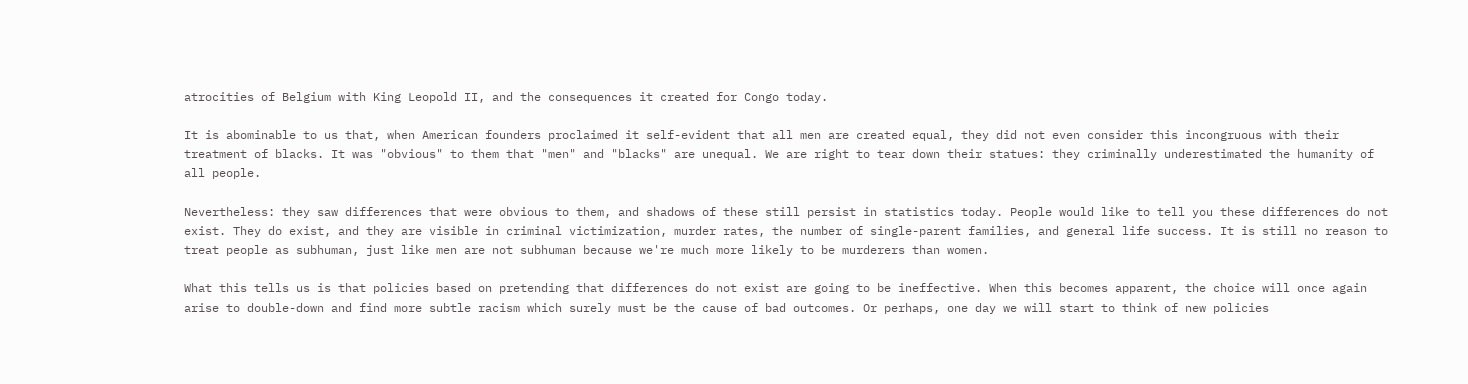atrocities of Belgium with King Leopold II, and the consequences it created for Congo today.

It is abominable to us that, when American founders proclaimed it self-evident that all men are created equal, they did not even consider this incongruous with their treatment of blacks. It was "obvious" to them that "men" and "blacks" are unequal. We are right to tear down their statues: they criminally underestimated the humanity of all people.

Nevertheless: they saw differences that were obvious to them, and shadows of these still persist in statistics today. People would like to tell you these differences do not exist. They do exist, and they are visible in criminal victimization, murder rates, the number of single-parent families, and general life success. It is still no reason to treat people as subhuman, just like men are not subhuman because we're much more likely to be murderers than women.

What this tells us is that policies based on pretending that differences do not exist are going to be ineffective. When this becomes apparent, the choice will once again arise to double-down and find more subtle racism which surely must be the cause of bad outcomes. Or perhaps, one day we will start to think of new policies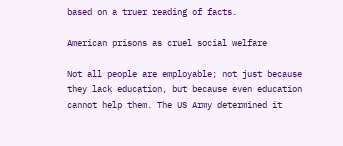based on a truer reading of facts.

American prisons as cruel social welfare

Not all people are employable; not just because they lack education, but because even education cannot help them. The US Army determined it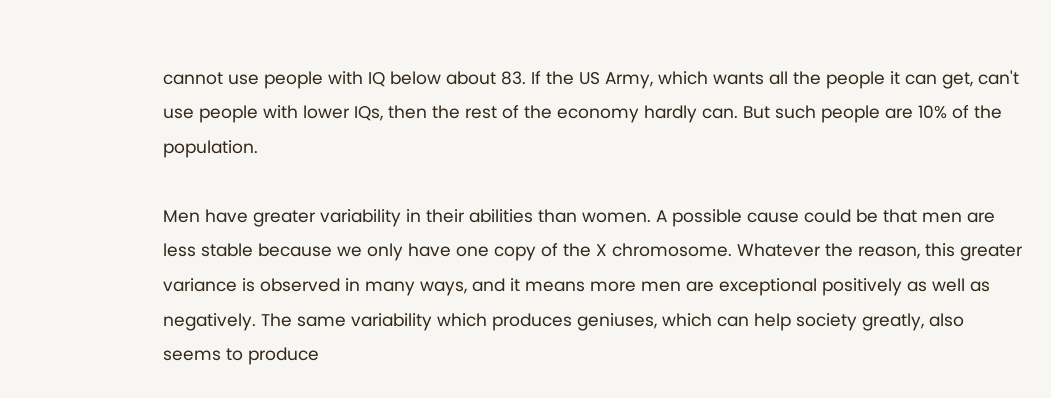cannot use people with IQ below about 83. If the US Army, which wants all the people it can get, can't use people with lower IQs, then the rest of the economy hardly can. But such people are 10% of the population.

Men have greater variability in their abilities than women. A possible cause could be that men are less stable because we only have one copy of the X chromosome. Whatever the reason, this greater variance is observed in many ways, and it means more men are exceptional positively as well as negatively. The same variability which produces geniuses, which can help society greatly, also seems to produce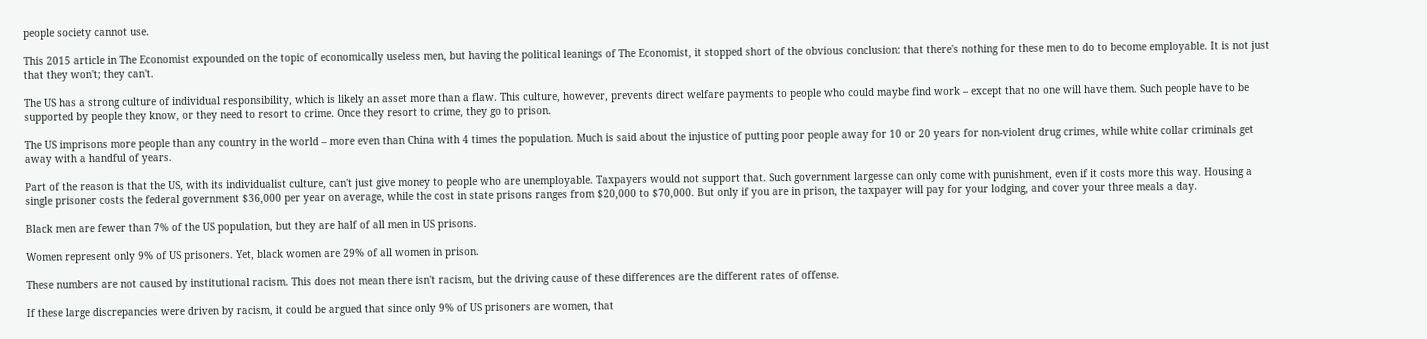people society cannot use.

This 2015 article in The Economist expounded on the topic of economically useless men, but having the political leanings of The Economist, it stopped short of the obvious conclusion: that there's nothing for these men to do to become employable. It is not just that they won't; they can't.

The US has a strong culture of individual responsibility, which is likely an asset more than a flaw. This culture, however, prevents direct welfare payments to people who could maybe find work – except that no one will have them. Such people have to be supported by people they know, or they need to resort to crime. Once they resort to crime, they go to prison.

The US imprisons more people than any country in the world – more even than China with 4 times the population. Much is said about the injustice of putting poor people away for 10 or 20 years for non-violent drug crimes, while white collar criminals get away with a handful of years.

Part of the reason is that the US, with its individualist culture, can't just give money to people who are unemployable. Taxpayers would not support that. Such government largesse can only come with punishment, even if it costs more this way. Housing a single prisoner costs the federal government $36,000 per year on average, while the cost in state prisons ranges from $20,000 to $70,000. But only if you are in prison, the taxpayer will pay for your lodging, and cover your three meals a day.

Black men are fewer than 7% of the US population, but they are half of all men in US prisons.

Women represent only 9% of US prisoners. Yet, black women are 29% of all women in prison.

These numbers are not caused by institutional racism. This does not mean there isn't racism, but the driving cause of these differences are the different rates of offense.

If these large discrepancies were driven by racism, it could be argued that since only 9% of US prisoners are women, that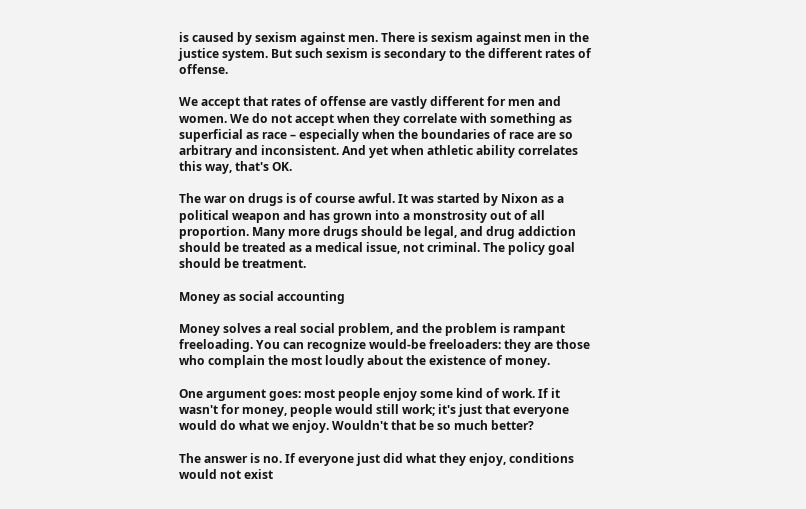is caused by sexism against men. There is sexism against men in the justice system. But such sexism is secondary to the different rates of offense.

We accept that rates of offense are vastly different for men and women. We do not accept when they correlate with something as superficial as race – especially when the boundaries of race are so arbitrary and inconsistent. And yet when athletic ability correlates this way, that's OK.

The war on drugs is of course awful. It was started by Nixon as a political weapon and has grown into a monstrosity out of all proportion. Many more drugs should be legal, and drug addiction should be treated as a medical issue, not criminal. The policy goal should be treatment.

Money as social accounting

Money solves a real social problem, and the problem is rampant freeloading. You can recognize would-be freeloaders: they are those who complain the most loudly about the existence of money.

One argument goes: most people enjoy some kind of work. If it wasn't for money, people would still work; it's just that everyone would do what we enjoy. Wouldn't that be so much better?

The answer is no. If everyone just did what they enjoy, conditions would not exist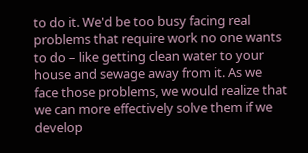to do it. We'd be too busy facing real problems that require work no one wants to do – like getting clean water to your house and sewage away from it. As we face those problems, we would realize that we can more effectively solve them if we develop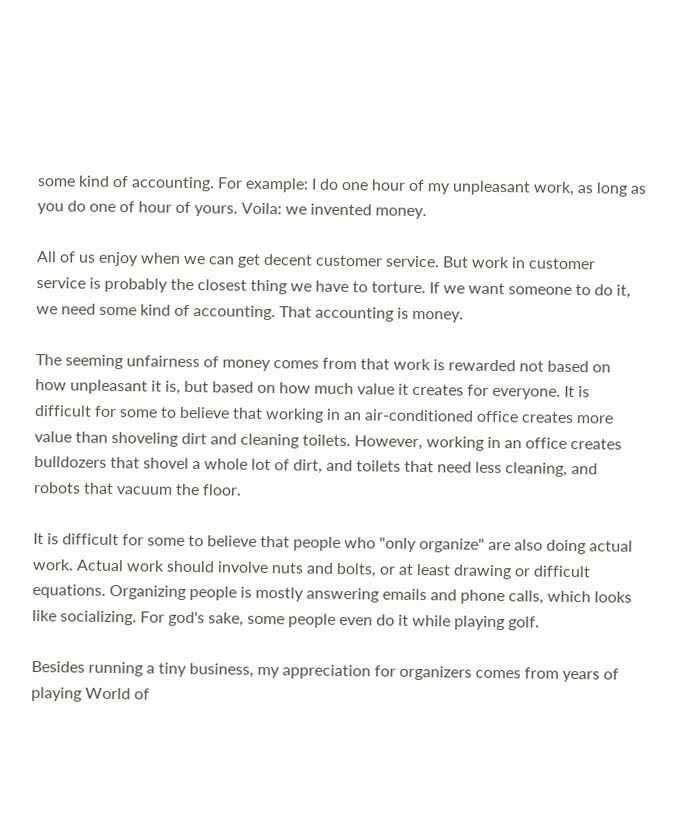some kind of accounting. For example: I do one hour of my unpleasant work, as long as you do one of hour of yours. Voila: we invented money.

All of us enjoy when we can get decent customer service. But work in customer service is probably the closest thing we have to torture. If we want someone to do it, we need some kind of accounting. That accounting is money.

The seeming unfairness of money comes from that work is rewarded not based on how unpleasant it is, but based on how much value it creates for everyone. It is difficult for some to believe that working in an air-conditioned office creates more value than shoveling dirt and cleaning toilets. However, working in an office creates bulldozers that shovel a whole lot of dirt, and toilets that need less cleaning, and robots that vacuum the floor.

It is difficult for some to believe that people who "only organize" are also doing actual work. Actual work should involve nuts and bolts, or at least drawing or difficult equations. Organizing people is mostly answering emails and phone calls, which looks like socializing. For god's sake, some people even do it while playing golf.

Besides running a tiny business, my appreciation for organizers comes from years of playing World of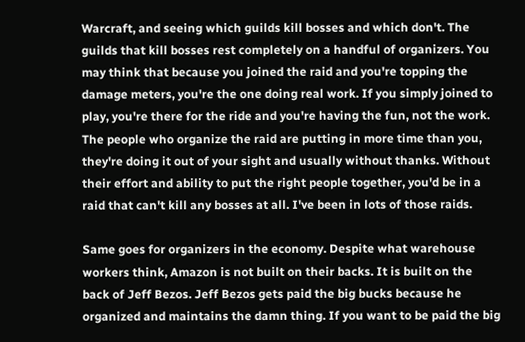Warcraft, and seeing which guilds kill bosses and which don't. The guilds that kill bosses rest completely on a handful of organizers. You may think that because you joined the raid and you're topping the damage meters, you're the one doing real work. If you simply joined to play, you're there for the ride and you're having the fun, not the work. The people who organize the raid are putting in more time than you, they're doing it out of your sight and usually without thanks. Without their effort and ability to put the right people together, you'd be in a raid that can't kill any bosses at all. I've been in lots of those raids.

Same goes for organizers in the economy. Despite what warehouse workers think, Amazon is not built on their backs. It is built on the back of Jeff Bezos. Jeff Bezos gets paid the big bucks because he organized and maintains the damn thing. If you want to be paid the big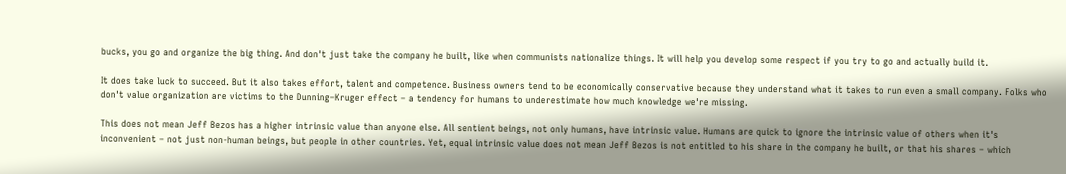bucks, you go and organize the big thing. And don't just take the company he built, like when communists nationalize things. It will help you develop some respect if you try to go and actually build it.

It does take luck to succeed. But it also takes effort, talent and competence. Business owners tend to be economically conservative because they understand what it takes to run even a small company. Folks who don't value organization are victims to the Dunning–Kruger effect – a tendency for humans to underestimate how much knowledge we're missing.

This does not mean Jeff Bezos has a higher intrinsic value than anyone else. All sentient beings, not only humans, have intrinsic value. Humans are quick to ignore the intrinsic value of others when it's inconvenient – not just non-human beings, but people in other countries. Yet, equal intrinsic value does not mean Jeff Bezos is not entitled to his share in the company he built, or that his shares – which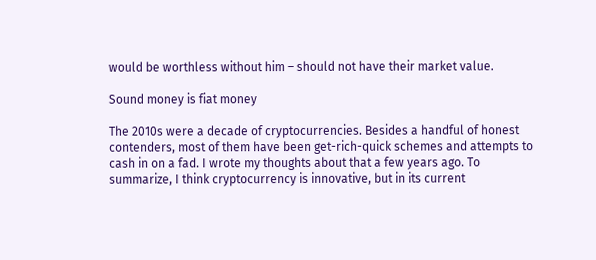would be worthless without him – should not have their market value.

Sound money is fiat money

The 2010s were a decade of cryptocurrencies. Besides a handful of honest contenders, most of them have been get-rich-quick schemes and attempts to cash in on a fad. I wrote my thoughts about that a few years ago. To summarize, I think cryptocurrency is innovative, but in its current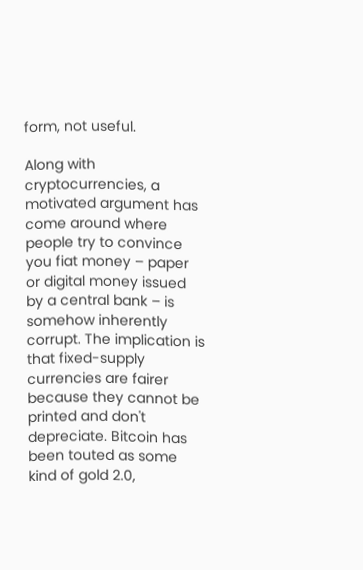form, not useful.

Along with cryptocurrencies, a motivated argument has come around where people try to convince you fiat money – paper or digital money issued by a central bank – is somehow inherently corrupt. The implication is that fixed-supply currencies are fairer because they cannot be printed and don't depreciate. Bitcoin has been touted as some kind of gold 2.0,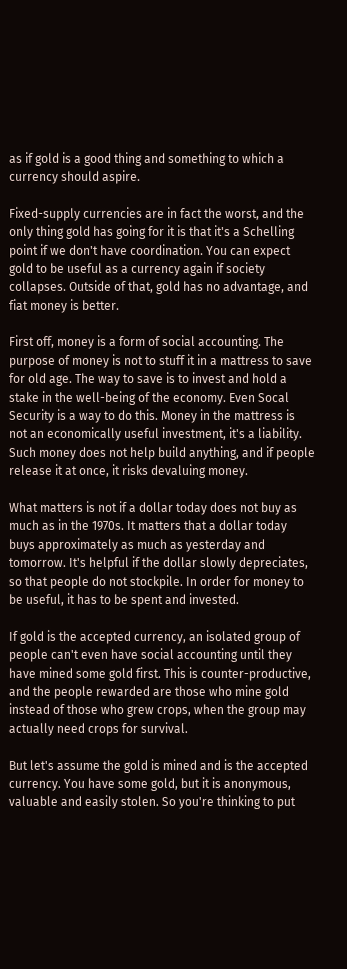as if gold is a good thing and something to which a currency should aspire.

Fixed-supply currencies are in fact the worst, and the only thing gold has going for it is that it's a Schelling point if we don't have coordination. You can expect gold to be useful as a currency again if society collapses. Outside of that, gold has no advantage, and fiat money is better.

First off, money is a form of social accounting. The purpose of money is not to stuff it in a mattress to save for old age. The way to save is to invest and hold a stake in the well-being of the economy. Even Socal Security is a way to do this. Money in the mattress is not an economically useful investment, it's a liability. Such money does not help build anything, and if people release it at once, it risks devaluing money.

What matters is not if a dollar today does not buy as much as in the 1970s. It matters that a dollar today buys approximately as much as yesterday and tomorrow. It's helpful if the dollar slowly depreciates, so that people do not stockpile. In order for money to be useful, it has to be spent and invested.

If gold is the accepted currency, an isolated group of people can't even have social accounting until they have mined some gold first. This is counter-productive, and the people rewarded are those who mine gold instead of those who grew crops, when the group may actually need crops for survival.

But let's assume the gold is mined and is the accepted currency. You have some gold, but it is anonymous, valuable and easily stolen. So you're thinking to put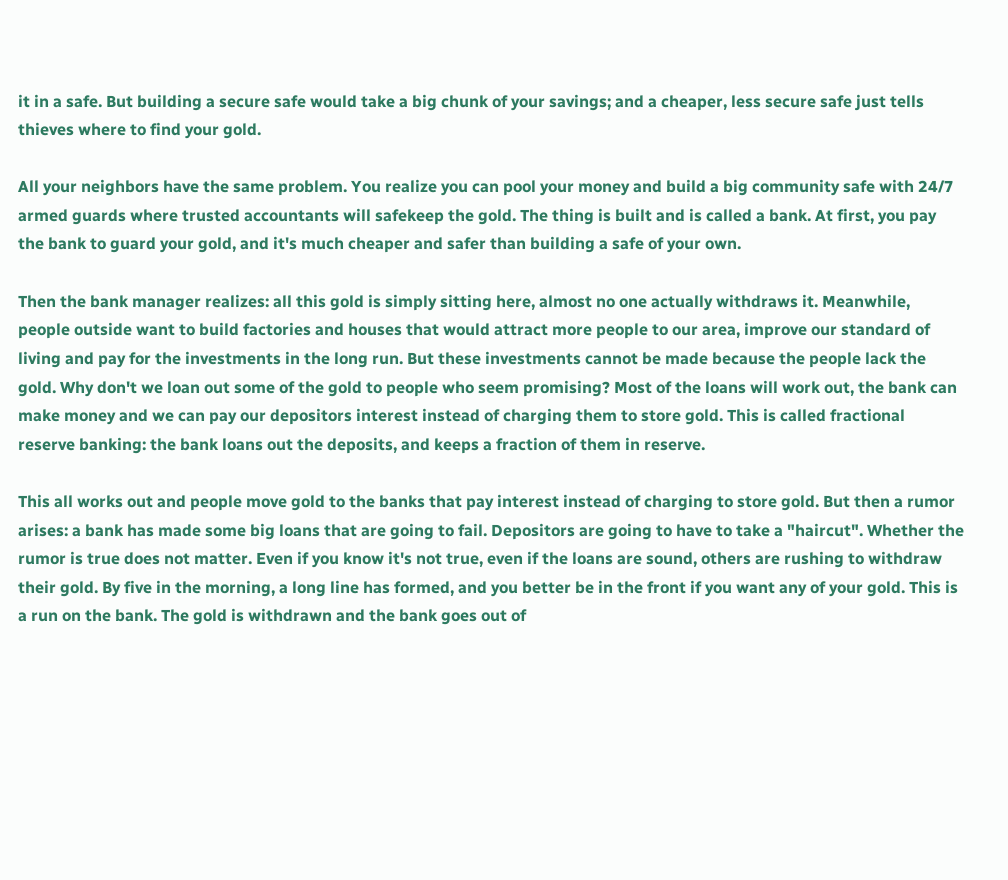it in a safe. But building a secure safe would take a big chunk of your savings; and a cheaper, less secure safe just tells thieves where to find your gold.

All your neighbors have the same problem. You realize you can pool your money and build a big community safe with 24/7 armed guards where trusted accountants will safekeep the gold. The thing is built and is called a bank. At first, you pay the bank to guard your gold, and it's much cheaper and safer than building a safe of your own.

Then the bank manager realizes: all this gold is simply sitting here, almost no one actually withdraws it. Meanwhile, people outside want to build factories and houses that would attract more people to our area, improve our standard of living and pay for the investments in the long run. But these investments cannot be made because the people lack the gold. Why don't we loan out some of the gold to people who seem promising? Most of the loans will work out, the bank can make money and we can pay our depositors interest instead of charging them to store gold. This is called fractional reserve banking: the bank loans out the deposits, and keeps a fraction of them in reserve.

This all works out and people move gold to the banks that pay interest instead of charging to store gold. But then a rumor arises: a bank has made some big loans that are going to fail. Depositors are going to have to take a "haircut". Whether the rumor is true does not matter. Even if you know it's not true, even if the loans are sound, others are rushing to withdraw their gold. By five in the morning, a long line has formed, and you better be in the front if you want any of your gold. This is a run on the bank. The gold is withdrawn and the bank goes out of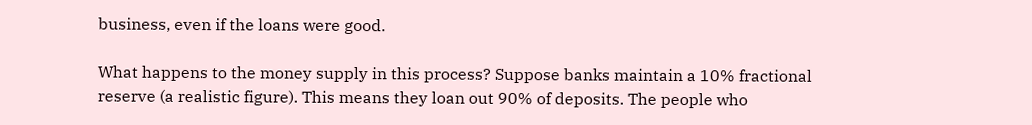business, even if the loans were good.

What happens to the money supply in this process? Suppose banks maintain a 10% fractional reserve (a realistic figure). This means they loan out 90% of deposits. The people who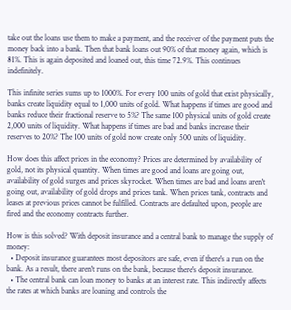take out the loans use them to make a payment, and the receiver of the payment puts the money back into a bank. Then that bank loans out 90% of that money again, which is 81%. This is again deposited and loaned out, this time 72.9%. This continues indefinitely.

This infinite series sums up to 1000%. For every 100 units of gold that exist physically, banks create liquidity equal to 1,000 units of gold. What happens if times are good and banks reduce their fractional reserve to 5%? The same 100 physical units of gold create 2,000 units of liquidity. What happens if times are bad and banks increase their reserves to 20%? The 100 units of gold now create only 500 units of liquidity.

How does this affect prices in the economy? Prices are determined by availability of gold, not its physical quantity. When times are good and loans are going out, availability of gold surges and prices skyrocket. When times are bad and loans aren't going out, availability of gold drops and prices tank. When prices tank, contracts and leases at previous prices cannot be fulfilled. Contracts are defaulted upon, people are fired and the economy contracts further.

How is this solved? With deposit insurance and a central bank to manage the supply of money:
  • Deposit insurance guarantees most depositors are safe, even if there's a run on the bank. As a result, there aren't runs on the bank, because there's deposit insurance.
  • The central bank can loan money to banks at an interest rate. This indirectly affects the rates at which banks are loaning and controls the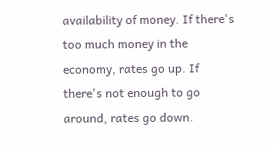availability of money. If there's too much money in the economy, rates go up. If there's not enough to go around, rates go down.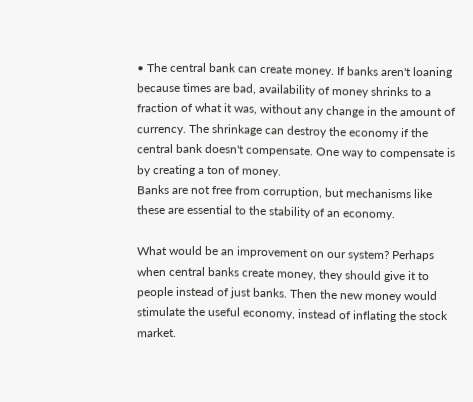• The central bank can create money. If banks aren't loaning because times are bad, availability of money shrinks to a fraction of what it was, without any change in the amount of currency. The shrinkage can destroy the economy if the central bank doesn't compensate. One way to compensate is by creating a ton of money.
Banks are not free from corruption, but mechanisms like these are essential to the stability of an economy.

What would be an improvement on our system? Perhaps when central banks create money, they should give it to people instead of just banks. Then the new money would stimulate the useful economy, instead of inflating the stock market.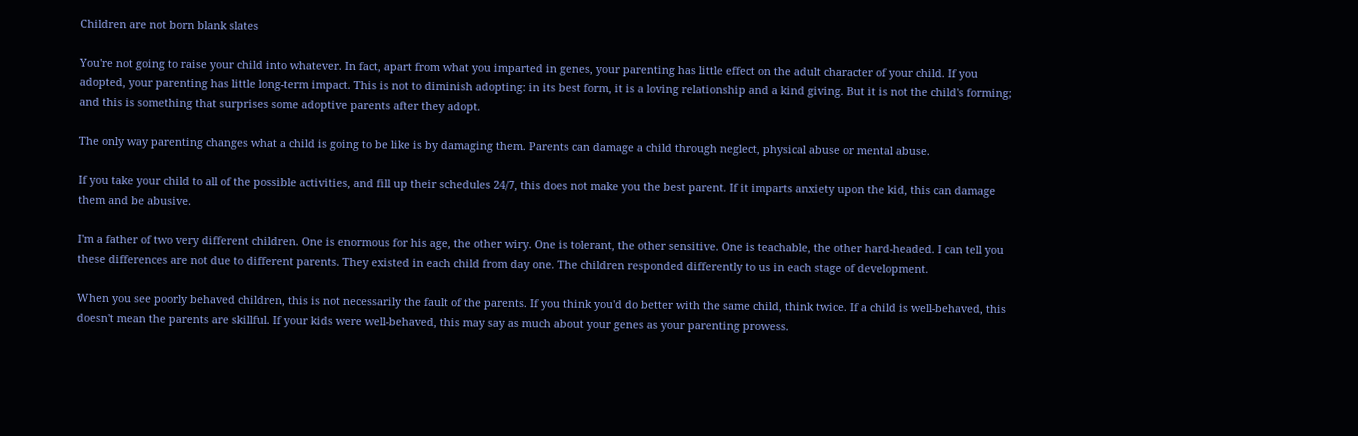Children are not born blank slates

You're not going to raise your child into whatever. In fact, apart from what you imparted in genes, your parenting has little effect on the adult character of your child. If you adopted, your parenting has little long-term impact. This is not to diminish adopting: in its best form, it is a loving relationship and a kind giving. But it is not the child's forming; and this is something that surprises some adoptive parents after they adopt.

The only way parenting changes what a child is going to be like is by damaging them. Parents can damage a child through neglect, physical abuse or mental abuse.

If you take your child to all of the possible activities, and fill up their schedules 24/7, this does not make you the best parent. If it imparts anxiety upon the kid, this can damage them and be abusive.

I'm a father of two very different children. One is enormous for his age, the other wiry. One is tolerant, the other sensitive. One is teachable, the other hard-headed. I can tell you these differences are not due to different parents. They existed in each child from day one. The children responded differently to us in each stage of development.

When you see poorly behaved children, this is not necessarily the fault of the parents. If you think you'd do better with the same child, think twice. If a child is well-behaved, this doesn't mean the parents are skillful. If your kids were well-behaved, this may say as much about your genes as your parenting prowess.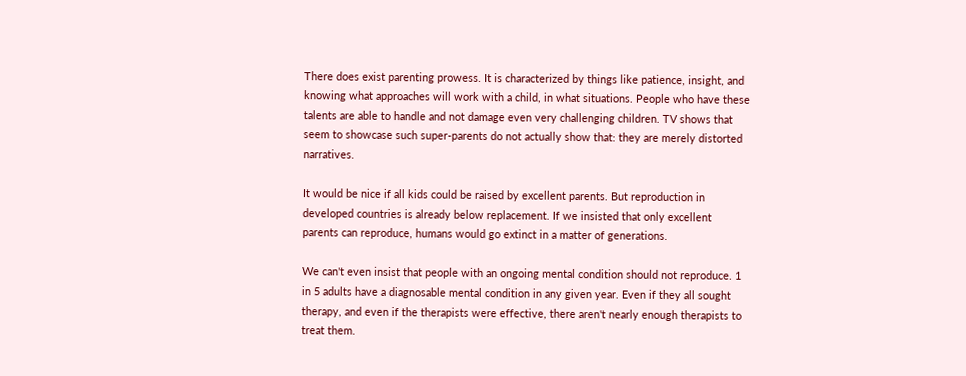There does exist parenting prowess. It is characterized by things like patience, insight, and knowing what approaches will work with a child, in what situations. People who have these talents are able to handle and not damage even very challenging children. TV shows that seem to showcase such super-parents do not actually show that: they are merely distorted narratives.

It would be nice if all kids could be raised by excellent parents. But reproduction in developed countries is already below replacement. If we insisted that only excellent parents can reproduce, humans would go extinct in a matter of generations.

We can't even insist that people with an ongoing mental condition should not reproduce. 1 in 5 adults have a diagnosable mental condition in any given year. Even if they all sought therapy, and even if the therapists were effective, there aren't nearly enough therapists to treat them.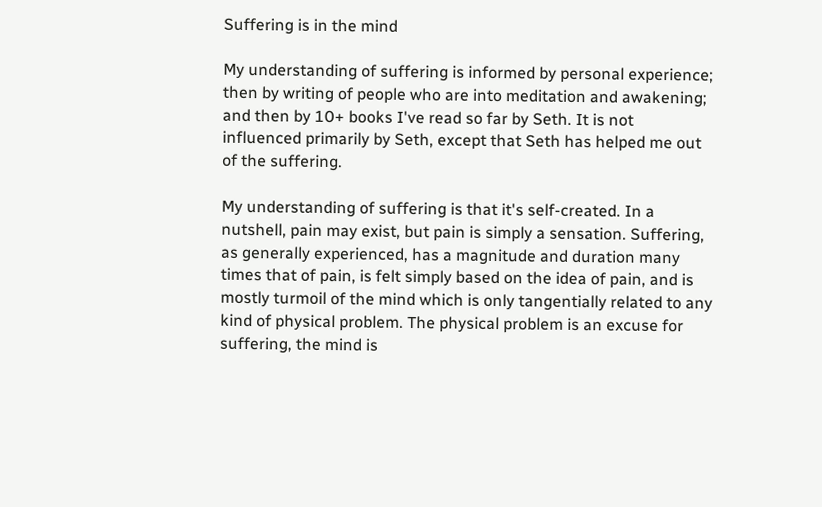Suffering is in the mind

My understanding of suffering is informed by personal experience; then by writing of people who are into meditation and awakening; and then by 10+ books I've read so far by Seth. It is not influenced primarily by Seth, except that Seth has helped me out of the suffering.

My understanding of suffering is that it's self-created. In a nutshell, pain may exist, but pain is simply a sensation. Suffering, as generally experienced, has a magnitude and duration many times that of pain, is felt simply based on the idea of pain, and is mostly turmoil of the mind which is only tangentially related to any kind of physical problem. The physical problem is an excuse for suffering, the mind is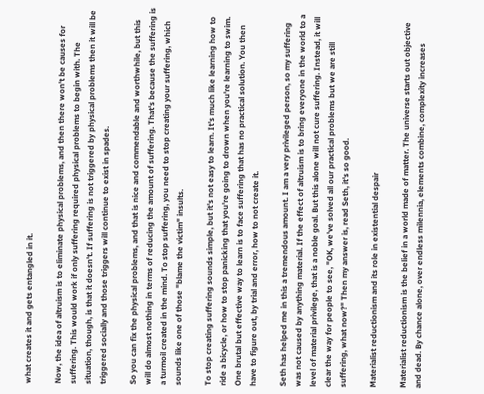what creates it and gets entangled in it.

Now, the idea of altruism is to eliminate physical problems, and then there won't be causes for suffering. This would work if only suffering required physical problems to begin with. The situation, though, is that it doesn't. If suffering is not triggered by physical problems then it will be triggered socially and those triggers will continue to exist in spades.

So you can fix the physical problems, and that is nice and commendable and worthwhile, but this will do almost nothing in terms of reducing the amount of suffering. That's because the suffering is a turmoil created in the mind. To stop suffering, you need to stop creating your suffering, which sounds like one of those "blame the victim" insults.

To stop creating suffering sounds simple, but it's not easy to learn. It's much like learning how to ride a bicycle, or how to stop panicking that you're going to drown when you're learning to swim. One brutal but effective way to learn is to face suffering that has no practical solution. You then have to figure out, by trial and error, how to not create it.

Seth has helped me in this a tremendous amount. I am a very privileged person, so my suffering was not caused by anything material. If the effect of altruism is to bring everyone in the world to a level of material privilege, that is a noble goal. But this alone will not cure suffering. Instead, it will clear the way for people to see, "OK, we've solved all our practical problems but we are still suffering, what now?" Then my answer is, read Seth, it's so good.

Materialist reductionism and its role in existential despair

Materialist reductionism is the belief in a world made of matter. The universe starts out objective and dead. By chance alone, over endless milennia, elements combine, complexity increases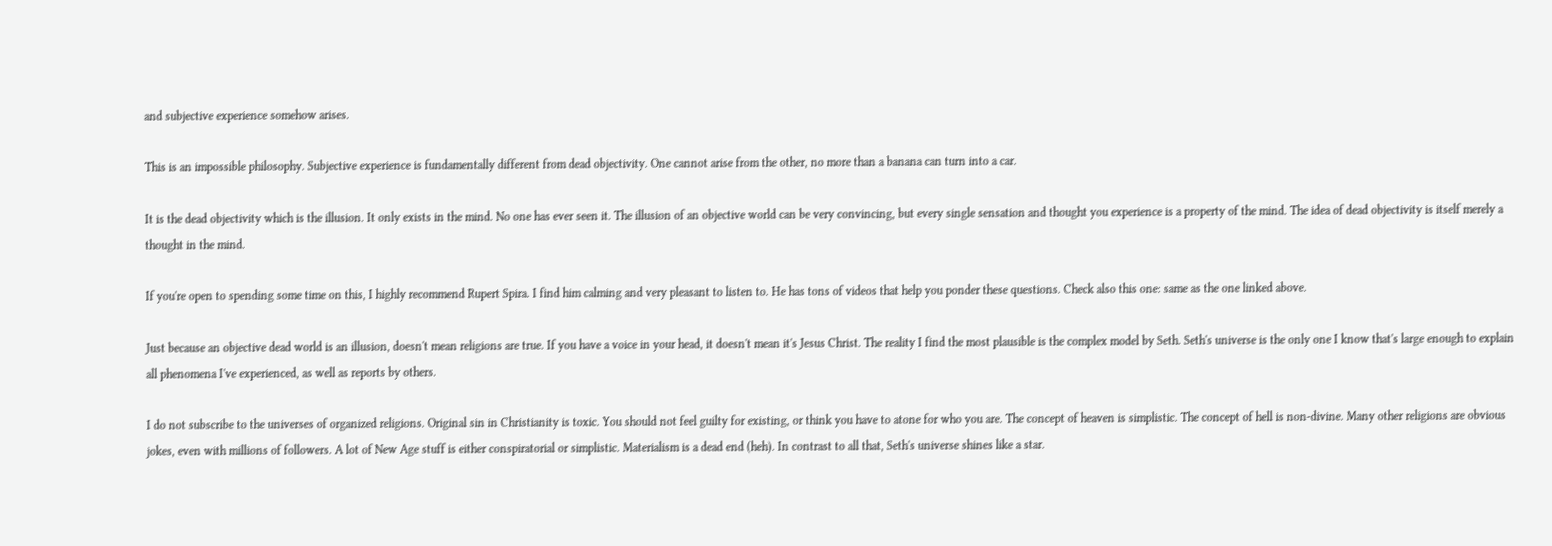and subjective experience somehow arises.

This is an impossible philosophy. Subjective experience is fundamentally different from dead objectivity. One cannot arise from the other, no more than a banana can turn into a car.

It is the dead objectivity which is the illusion. It only exists in the mind. No one has ever seen it. The illusion of an objective world can be very convincing, but every single sensation and thought you experience is a property of the mind. The idea of dead objectivity is itself merely a thought in the mind.

If you're open to spending some time on this, I highly recommend Rupert Spira. I find him calming and very pleasant to listen to. He has tons of videos that help you ponder these questions. Check also this one: same as the one linked above.

Just because an objective dead world is an illusion, doesn't mean religions are true. If you have a voice in your head, it doesn't mean it's Jesus Christ. The reality I find the most plausible is the complex model by Seth. Seth's universe is the only one I know that's large enough to explain all phenomena I've experienced, as well as reports by others.

I do not subscribe to the universes of organized religions. Original sin in Christianity is toxic. You should not feel guilty for existing, or think you have to atone for who you are. The concept of heaven is simplistic. The concept of hell is non-divine. Many other religions are obvious jokes, even with millions of followers. A lot of New Age stuff is either conspiratorial or simplistic. Materialism is a dead end (heh). In contrast to all that, Seth's universe shines like a star.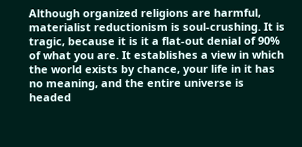Although organized religions are harmful, materialist reductionism is soul-crushing. It is tragic, because it is it a flat-out denial of 90% of what you are. It establishes a view in which the world exists by chance, your life in it has no meaning, and the entire universe is headed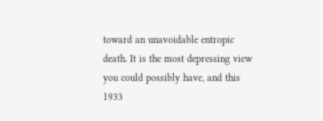toward an unavoidable entropic death. It is the most depressing view you could possibly have, and this 1933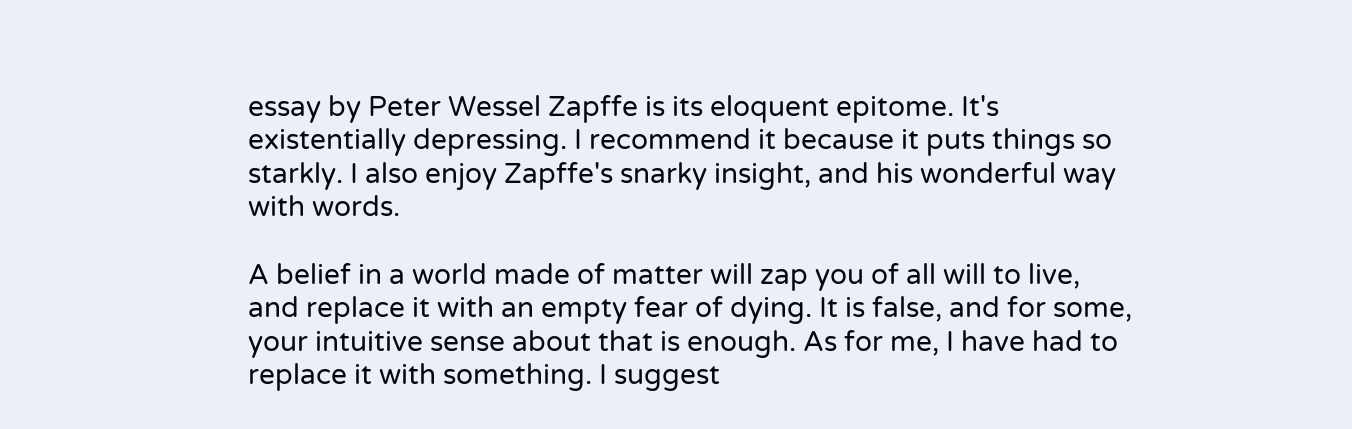essay by Peter Wessel Zapffe is its eloquent epitome. It's existentially depressing. I recommend it because it puts things so starkly. I also enjoy Zapffe's snarky insight, and his wonderful way with words.

A belief in a world made of matter will zap you of all will to live, and replace it with an empty fear of dying. It is false, and for some, your intuitive sense about that is enough. As for me, I have had to replace it with something. I suggest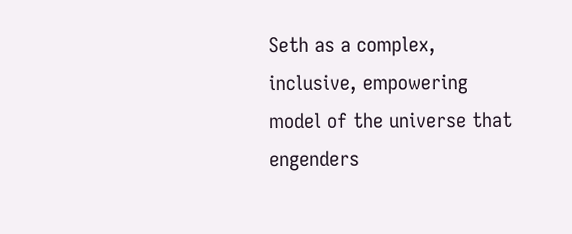Seth as a complex, inclusive, empowering model of the universe that engenders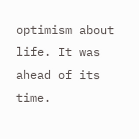optimism about life. It was ahead of its time.